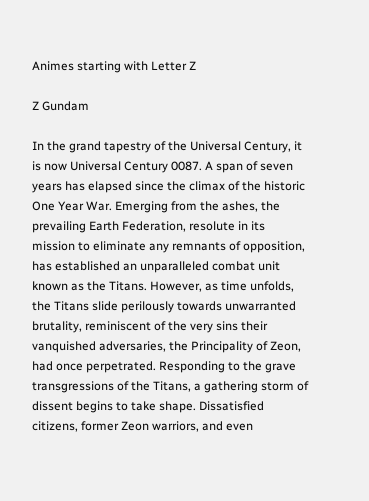Animes starting with Letter Z

Z Gundam

In the grand tapestry of the Universal Century, it is now Universal Century 0087. A span of seven years has elapsed since the climax of the historic One Year War. Emerging from the ashes, the prevailing Earth Federation, resolute in its mission to eliminate any remnants of opposition, has established an unparalleled combat unit known as the Titans. However, as time unfolds, the Titans slide perilously towards unwarranted brutality, reminiscent of the very sins their vanquished adversaries, the Principality of Zeon, had once perpetrated. Responding to the grave transgressions of the Titans, a gathering storm of dissent begins to take shape. Dissatisfied citizens, former Zeon warriors, and even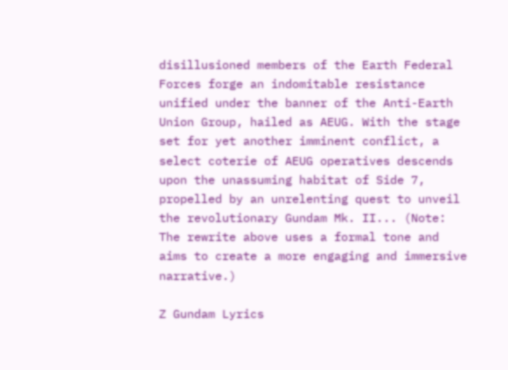disillusioned members of the Earth Federal Forces forge an indomitable resistance unified under the banner of the Anti-Earth Union Group, hailed as AEUG. With the stage set for yet another imminent conflict, a select coterie of AEUG operatives descends upon the unassuming habitat of Side 7, propelled by an unrelenting quest to unveil the revolutionary Gundam Mk. II... (Note: The rewrite above uses a formal tone and aims to create a more engaging and immersive narrative.)

Z Gundam Lyrics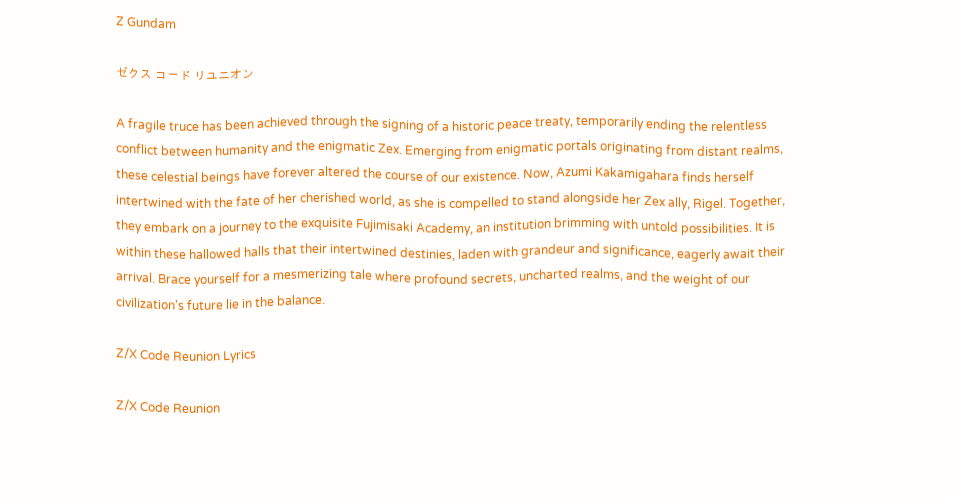Z Gundam

ゼクス コード リユニオン

A fragile truce has been achieved through the signing of a historic peace treaty, temporarily ending the relentless conflict between humanity and the enigmatic Zex. Emerging from enigmatic portals originating from distant realms, these celestial beings have forever altered the course of our existence. Now, Azumi Kakamigahara finds herself intertwined with the fate of her cherished world, as she is compelled to stand alongside her Zex ally, Rigel. Together, they embark on a journey to the exquisite Fujimisaki Academy, an institution brimming with untold possibilities. It is within these hallowed halls that their intertwined destinies, laden with grandeur and significance, eagerly await their arrival. Brace yourself for a mesmerizing tale where profound secrets, uncharted realms, and the weight of our civilization's future lie in the balance.

Z/X Code Reunion Lyrics

Z/X Code Reunion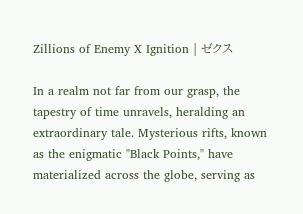Zillions of Enemy X Ignition | ゼクス

In a realm not far from our grasp, the tapestry of time unravels, heralding an extraordinary tale. Mysterious rifts, known as the enigmatic "Black Points," have materialized across the globe, serving as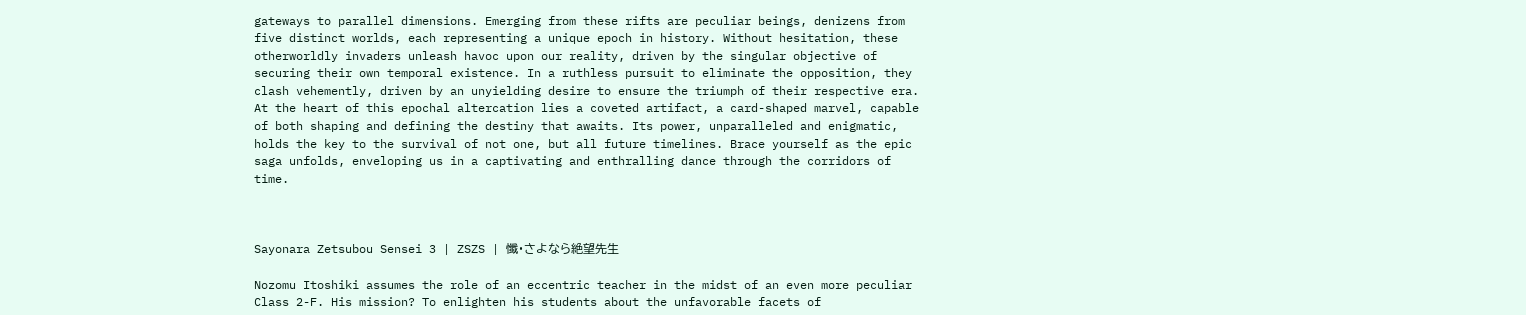gateways to parallel dimensions. Emerging from these rifts are peculiar beings, denizens from five distinct worlds, each representing a unique epoch in history. Without hesitation, these otherworldly invaders unleash havoc upon our reality, driven by the singular objective of securing their own temporal existence. In a ruthless pursuit to eliminate the opposition, they clash vehemently, driven by an unyielding desire to ensure the triumph of their respective era. At the heart of this epochal altercation lies a coveted artifact, a card-shaped marvel, capable of both shaping and defining the destiny that awaits. Its power, unparalleled and enigmatic, holds the key to the survival of not one, but all future timelines. Brace yourself as the epic saga unfolds, enveloping us in a captivating and enthralling dance through the corridors of time.



Sayonara Zetsubou Sensei 3 | ZSZS | 懺・さよなら絶望先生

Nozomu Itoshiki assumes the role of an eccentric teacher in the midst of an even more peculiar Class 2-F. His mission? To enlighten his students about the unfavorable facets of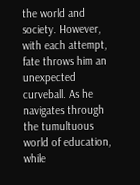the world and society. However, with each attempt, fate throws him an unexpected curveball. As he navigates through the tumultuous world of education, while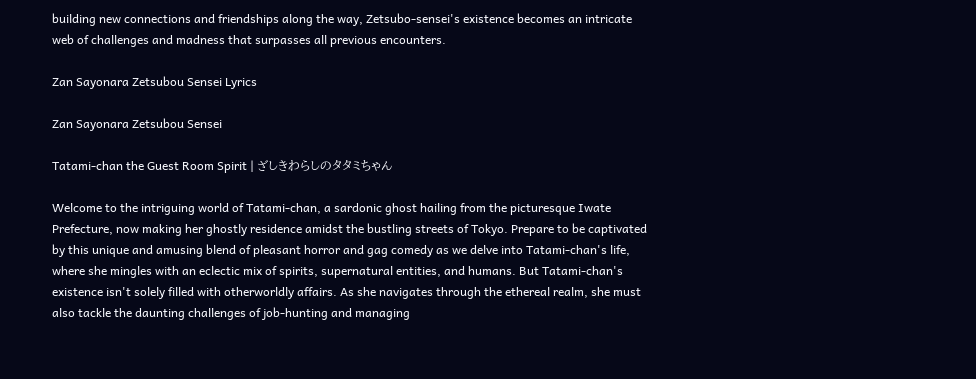building new connections and friendships along the way, Zetsubo-sensei's existence becomes an intricate web of challenges and madness that surpasses all previous encounters.

Zan Sayonara Zetsubou Sensei Lyrics

Zan Sayonara Zetsubou Sensei

Tatami-chan the Guest Room Spirit | ざしきわらしのタタミちゃん

Welcome to the intriguing world of Tatami-chan, a sardonic ghost hailing from the picturesque Iwate Prefecture, now making her ghostly residence amidst the bustling streets of Tokyo. Prepare to be captivated by this unique and amusing blend of pleasant horror and gag comedy as we delve into Tatami-chan's life, where she mingles with an eclectic mix of spirits, supernatural entities, and humans. But Tatami-chan's existence isn't solely filled with otherworldly affairs. As she navigates through the ethereal realm, she must also tackle the daunting challenges of job-hunting and managing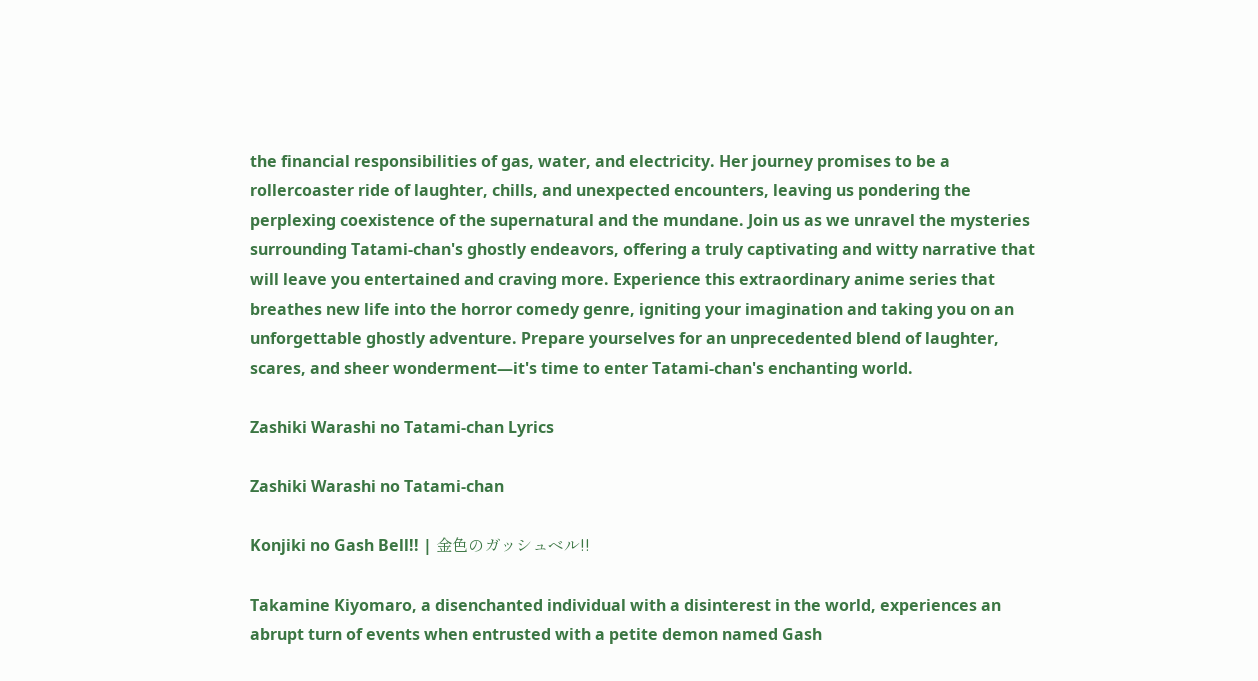the financial responsibilities of gas, water, and electricity. Her journey promises to be a rollercoaster ride of laughter, chills, and unexpected encounters, leaving us pondering the perplexing coexistence of the supernatural and the mundane. Join us as we unravel the mysteries surrounding Tatami-chan's ghostly endeavors, offering a truly captivating and witty narrative that will leave you entertained and craving more. Experience this extraordinary anime series that breathes new life into the horror comedy genre, igniting your imagination and taking you on an unforgettable ghostly adventure. Prepare yourselves for an unprecedented blend of laughter, scares, and sheer wonderment—it's time to enter Tatami-chan's enchanting world.

Zashiki Warashi no Tatami-chan Lyrics

Zashiki Warashi no Tatami-chan

Konjiki no Gash Bell!! | 金色のガッシュベル!!

Takamine Kiyomaro, a disenchanted individual with a disinterest in the world, experiences an abrupt turn of events when entrusted with a petite demon named Gash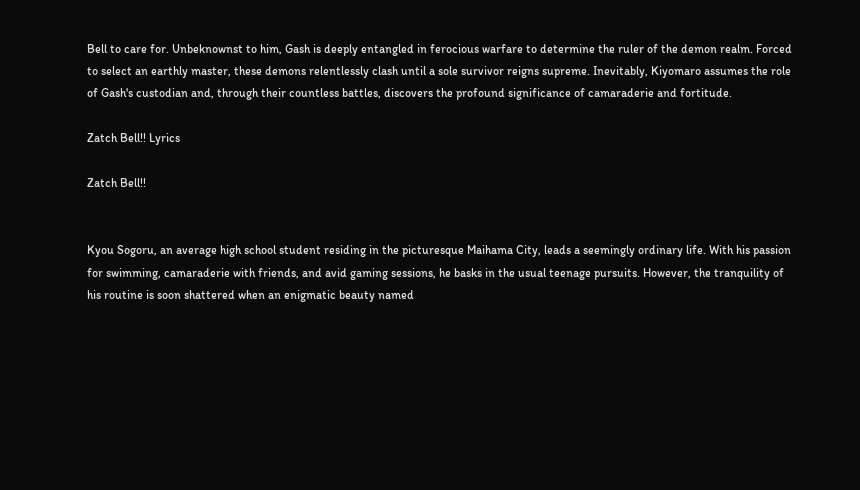Bell to care for. Unbeknownst to him, Gash is deeply entangled in ferocious warfare to determine the ruler of the demon realm. Forced to select an earthly master, these demons relentlessly clash until a sole survivor reigns supreme. Inevitably, Kiyomaro assumes the role of Gash's custodian and, through their countless battles, discovers the profound significance of camaraderie and fortitude.

Zatch Bell!! Lyrics

Zatch Bell!!


Kyou Sogoru, an average high school student residing in the picturesque Maihama City, leads a seemingly ordinary life. With his passion for swimming, camaraderie with friends, and avid gaming sessions, he basks in the usual teenage pursuits. However, the tranquility of his routine is soon shattered when an enigmatic beauty named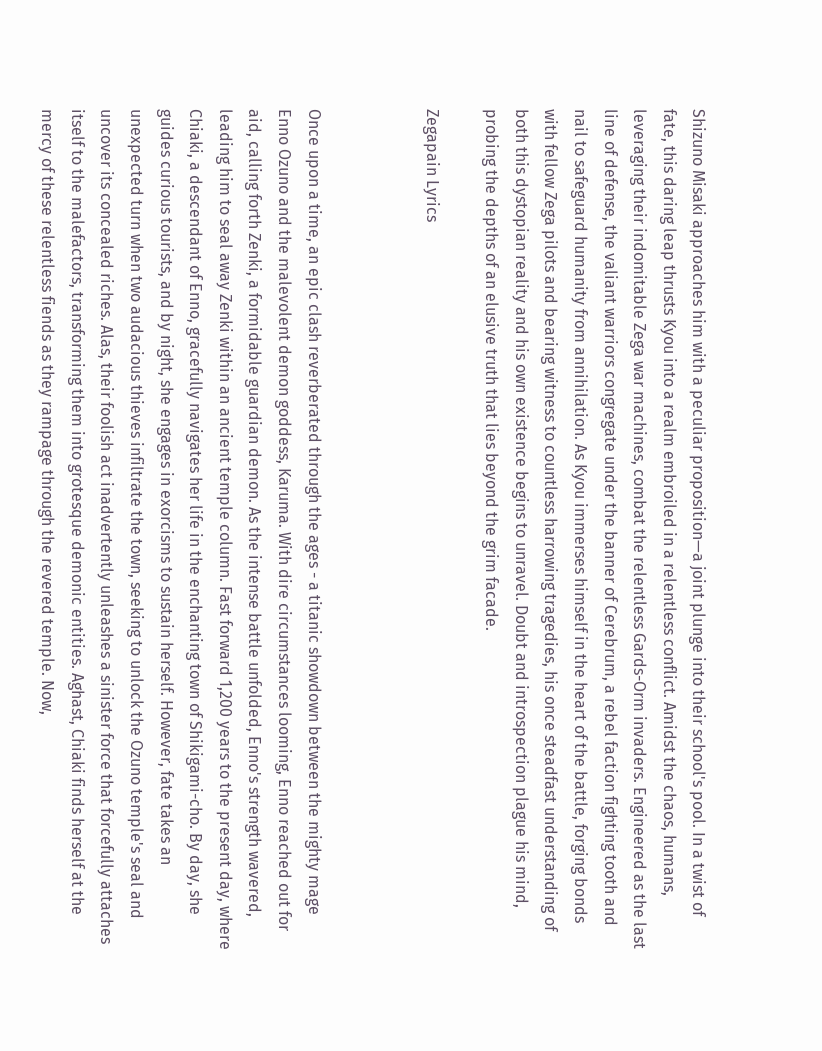Shizuno Misaki approaches him with a peculiar proposition—a joint plunge into their school's pool. In a twist of fate, this daring leap thrusts Kyou into a realm embroiled in a relentless conflict. Amidst the chaos, humans, leveraging their indomitable Zega war machines, combat the relentless Gards-Orm invaders. Engineered as the last line of defense, the valiant warriors congregate under the banner of Cerebrum, a rebel faction fighting tooth and nail to safeguard humanity from annihilation. As Kyou immerses himself in the heart of the battle, forging bonds with fellow Zega pilots and bearing witness to countless harrowing tragedies, his once steadfast understanding of both this dystopian reality and his own existence begins to unravel. Doubt and introspection plague his mind, probing the depths of an elusive truth that lies beyond the grim facade.

Zegapain Lyrics



Once upon a time, an epic clash reverberated through the ages - a titanic showdown between the mighty mage Enno Ozuno and the malevolent demon goddess, Karuma. With dire circumstances looming, Enno reached out for aid, calling forth Zenki, a formidable guardian demon. As the intense battle unfolded, Enno's strength wavered, leading him to seal away Zenki within an ancient temple column. Fast forward 1,200 years to the present day, where Chiaki, a descendant of Enno, gracefully navigates her life in the enchanting town of Shikigami-cho. By day, she guides curious tourists, and by night, she engages in exorcisms to sustain herself. However, fate takes an unexpected turn when two audacious thieves infiltrate the town, seeking to unlock the Ozuno temple's seal and uncover its concealed riches. Alas, their foolish act inadvertently unleashes a sinister force that forcefully attaches itself to the malefactors, transforming them into grotesque demonic entities. Aghast, Chiaki finds herself at the mercy of these relentless fiends as they rampage through the revered temple. Now,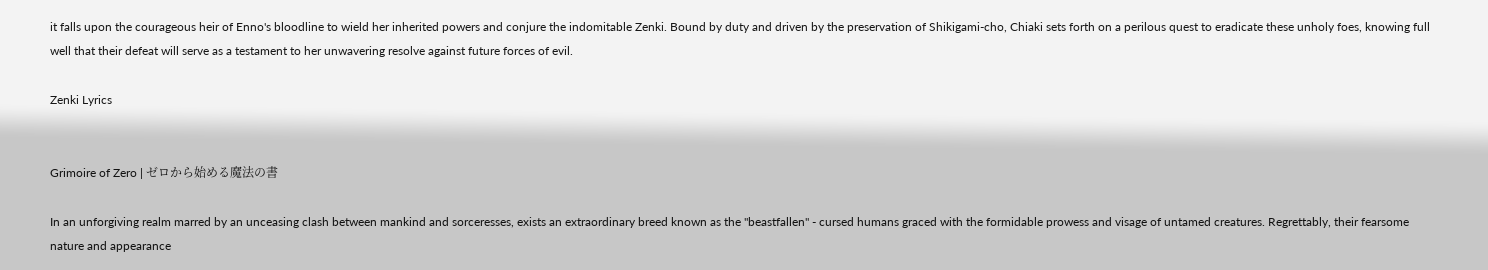it falls upon the courageous heir of Enno's bloodline to wield her inherited powers and conjure the indomitable Zenki. Bound by duty and driven by the preservation of Shikigami-cho, Chiaki sets forth on a perilous quest to eradicate these unholy foes, knowing full well that their defeat will serve as a testament to her unwavering resolve against future forces of evil.

Zenki Lyrics


Grimoire of Zero | ゼロから始める魔法の書

In an unforgiving realm marred by an unceasing clash between mankind and sorceresses, exists an extraordinary breed known as the "beastfallen" - cursed humans graced with the formidable prowess and visage of untamed creatures. Regrettably, their fearsome nature and appearance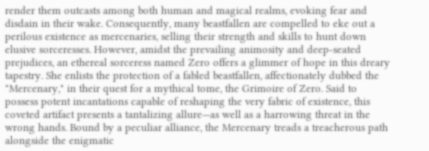render them outcasts among both human and magical realms, evoking fear and disdain in their wake. Consequently, many beastfallen are compelled to eke out a perilous existence as mercenaries, selling their strength and skills to hunt down elusive sorceresses. However, amidst the prevailing animosity and deep-seated prejudices, an ethereal sorceress named Zero offers a glimmer of hope in this dreary tapestry. She enlists the protection of a fabled beastfallen, affectionately dubbed the "Mercenary," in their quest for a mythical tome, the Grimoire of Zero. Said to possess potent incantations capable of reshaping the very fabric of existence, this coveted artifact presents a tantalizing allure—as well as a harrowing threat in the wrong hands. Bound by a peculiar alliance, the Mercenary treads a treacherous path alongside the enigmatic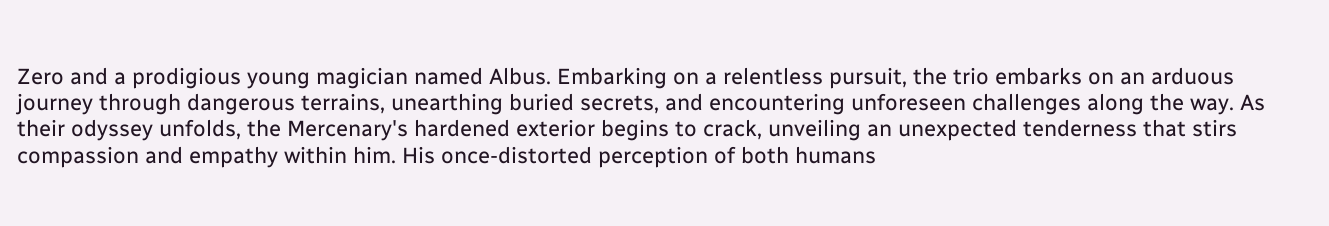Zero and a prodigious young magician named Albus. Embarking on a relentless pursuit, the trio embarks on an arduous journey through dangerous terrains, unearthing buried secrets, and encountering unforeseen challenges along the way. As their odyssey unfolds, the Mercenary's hardened exterior begins to crack, unveiling an unexpected tenderness that stirs compassion and empathy within him. His once-distorted perception of both humans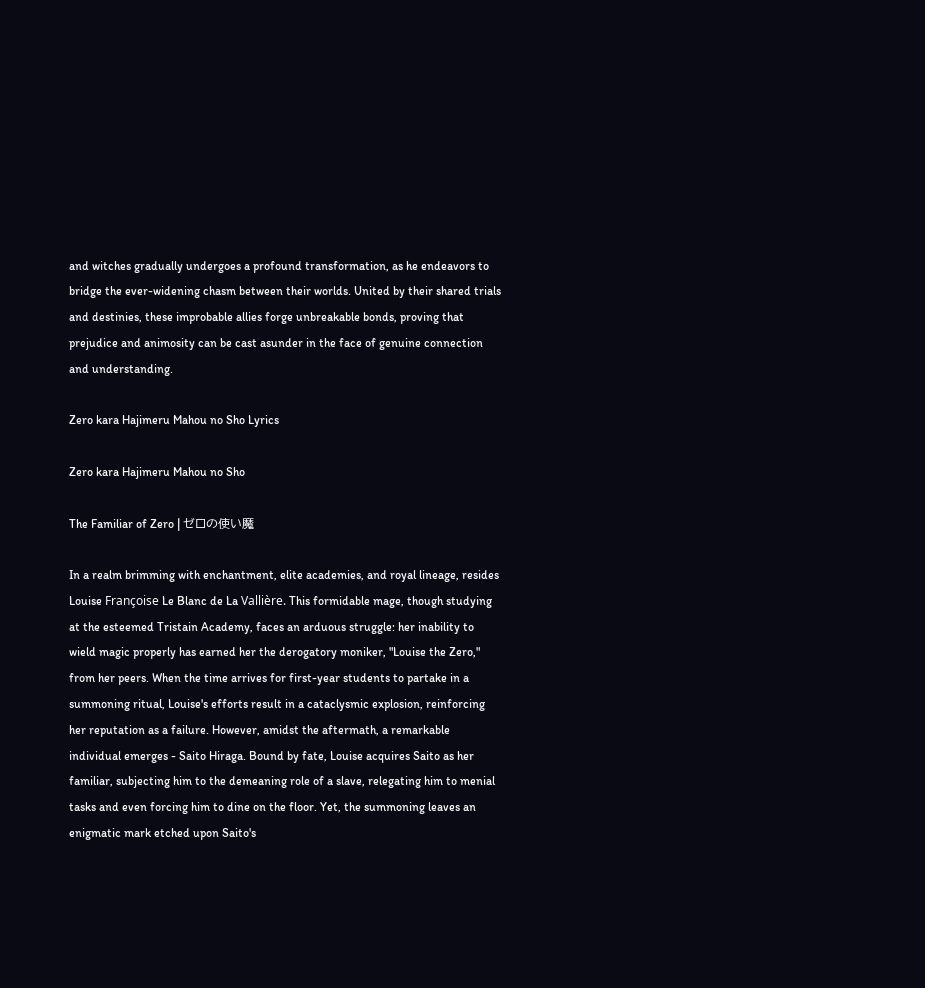and witches gradually undergoes a profound transformation, as he endeavors to bridge the ever-widening chasm between their worlds. United by their shared trials and destinies, these improbable allies forge unbreakable bonds, proving that prejudice and animosity can be cast asunder in the face of genuine connection and understanding.

Zero kara Hajimeru Mahou no Sho Lyrics

Zero kara Hajimeru Mahou no Sho

The Familiar of Zero | ゼロの使い魔

In a realm brimming with enchantment, elite academies, and royal lineage, resides Louise Françoise Le Blanc de La Vallière. This formidable mage, though studying at the esteemed Tristain Academy, faces an arduous struggle: her inability to wield magic properly has earned her the derogatory moniker, "Louise the Zero," from her peers. When the time arrives for first-year students to partake in a summoning ritual, Louise's efforts result in a cataclysmic explosion, reinforcing her reputation as a failure. However, amidst the aftermath, a remarkable individual emerges - Saito Hiraga. Bound by fate, Louise acquires Saito as her familiar, subjecting him to the demeaning role of a slave, relegating him to menial tasks and even forcing him to dine on the floor. Yet, the summoning leaves an enigmatic mark etched upon Saito's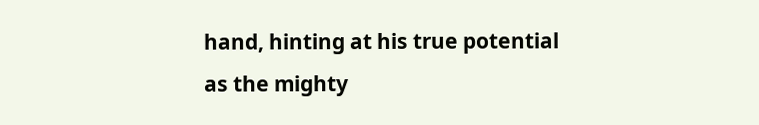hand, hinting at his true potential as the mighty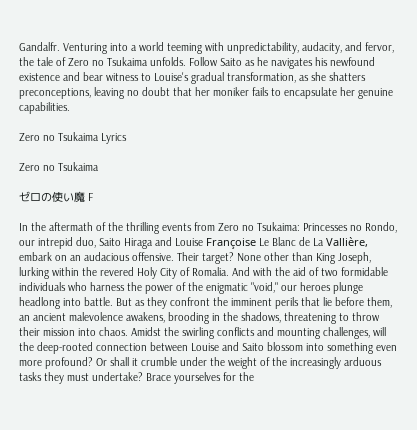Gandalfr. Venturing into a world teeming with unpredictability, audacity, and fervor, the tale of Zero no Tsukaima unfolds. Follow Saito as he navigates his newfound existence and bear witness to Louise's gradual transformation, as she shatters preconceptions, leaving no doubt that her moniker fails to encapsulate her genuine capabilities.

Zero no Tsukaima Lyrics

Zero no Tsukaima

ゼロの使い魔 F

In the aftermath of the thrilling events from Zero no Tsukaima: Princesses no Rondo, our intrepid duo, Saito Hiraga and Louise Françoise Le Blanc de La Vallière, embark on an audacious offensive. Their target? None other than King Joseph, lurking within the revered Holy City of Romalia. And with the aid of two formidable individuals who harness the power of the enigmatic "void," our heroes plunge headlong into battle. But as they confront the imminent perils that lie before them, an ancient malevolence awakens, brooding in the shadows, threatening to throw their mission into chaos. Amidst the swirling conflicts and mounting challenges, will the deep-rooted connection between Louise and Saito blossom into something even more profound? Or shall it crumble under the weight of the increasingly arduous tasks they must undertake? Brace yourselves for the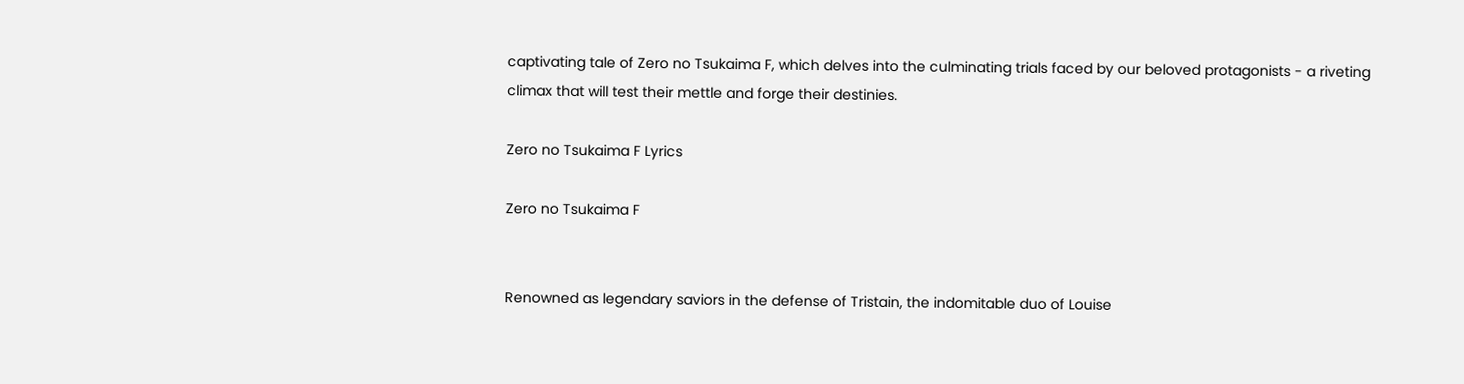captivating tale of Zero no Tsukaima F, which delves into the culminating trials faced by our beloved protagonists - a riveting climax that will test their mettle and forge their destinies.

Zero no Tsukaima F Lyrics

Zero no Tsukaima F


Renowned as legendary saviors in the defense of Tristain, the indomitable duo of Louise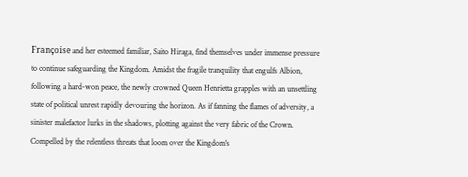Françoise and her esteemed familiar, Saito Hiraga, find themselves under immense pressure to continue safeguarding the Kingdom. Amidst the fragile tranquility that engulfs Albion, following a hard-won peace, the newly crowned Queen Henrietta grapples with an unsettling state of political unrest rapidly devouring the horizon. As if fanning the flames of adversity, a sinister malefactor lurks in the shadows, plotting against the very fabric of the Crown. Compelled by the relentless threats that loom over the Kingdom's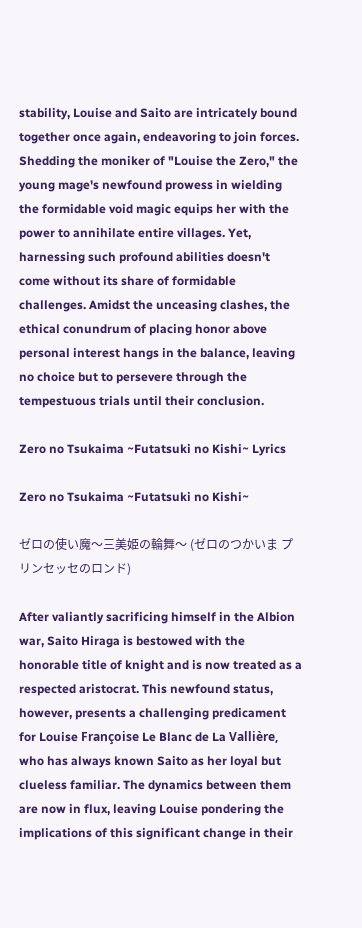stability, Louise and Saito are intricately bound together once again, endeavoring to join forces. Shedding the moniker of "Louise the Zero," the young mage's newfound prowess in wielding the formidable void magic equips her with the power to annihilate entire villages. Yet, harnessing such profound abilities doesn't come without its share of formidable challenges. Amidst the unceasing clashes, the ethical conundrum of placing honor above personal interest hangs in the balance, leaving no choice but to persevere through the tempestuous trials until their conclusion.

Zero no Tsukaima ~Futatsuki no Kishi~ Lyrics

Zero no Tsukaima ~Futatsuki no Kishi~

ゼロの使い魔〜三美姫の輪舞〜 (ゼロのつかいま プリンセッセのロンド)

After valiantly sacrificing himself in the Albion war, Saito Hiraga is bestowed with the honorable title of knight and is now treated as a respected aristocrat. This newfound status, however, presents a challenging predicament for Louise Françoise Le Blanc de La Vallière, who has always known Saito as her loyal but clueless familiar. The dynamics between them are now in flux, leaving Louise pondering the implications of this significant change in their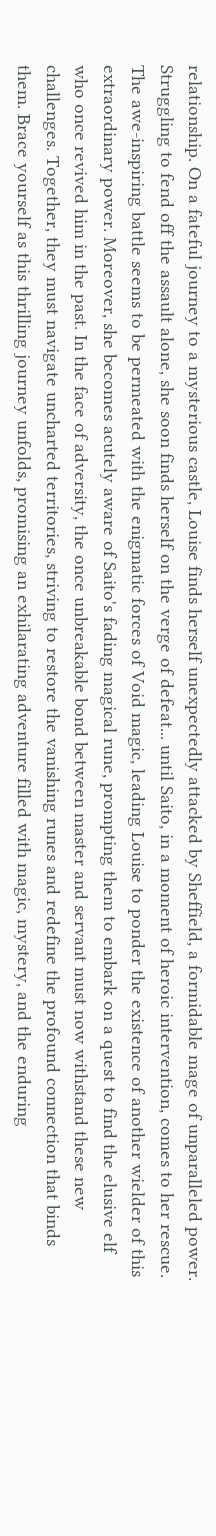relationship. On a fateful journey to a mysterious castle, Louise finds herself unexpectedly attacked by Sheffield, a formidable mage of unparalleled power. Struggling to fend off the assault alone, she soon finds herself on the verge of defeat... until Saito, in a moment of heroic intervention, comes to her rescue. The awe-inspiring battle seems to be permeated with the enigmatic forces of Void magic, leading Louise to ponder the existence of another wielder of this extraordinary power. Moreover, she becomes acutely aware of Saito's fading magical rune, prompting them to embark on a quest to find the elusive elf who once revived him in the past. In the face of adversity, the once unbreakable bond between master and servant must now withstand these new challenges. Together, they must navigate uncharted territories, striving to restore the vanishing runes and redefine the profound connection that binds them. Brace yourself as this thrilling journey unfolds, promising an exhilarating adventure filled with magic, mystery, and the enduring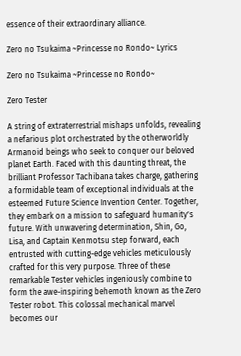essence of their extraordinary alliance.

Zero no Tsukaima ~Princesse no Rondo~ Lyrics

Zero no Tsukaima ~Princesse no Rondo~

Zero Tester

A string of extraterrestrial mishaps unfolds, revealing a nefarious plot orchestrated by the otherworldly Armanoid beings who seek to conquer our beloved planet Earth. Faced with this daunting threat, the brilliant Professor Tachibana takes charge, gathering a formidable team of exceptional individuals at the esteemed Future Science Invention Center. Together, they embark on a mission to safeguard humanity's future. With unwavering determination, Shin, Go, Lisa, and Captain Kenmotsu step forward, each entrusted with cutting-edge vehicles meticulously crafted for this very purpose. Three of these remarkable Tester vehicles ingeniously combine to form the awe-inspiring behemoth known as the Zero Tester robot. This colossal mechanical marvel becomes our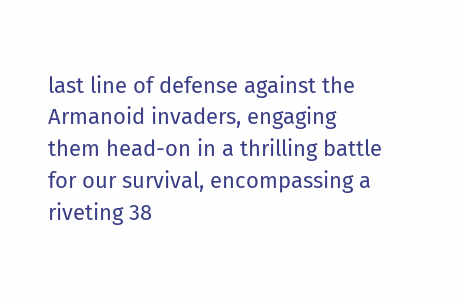last line of defense against the Armanoid invaders, engaging them head-on in a thrilling battle for our survival, encompassing a riveting 38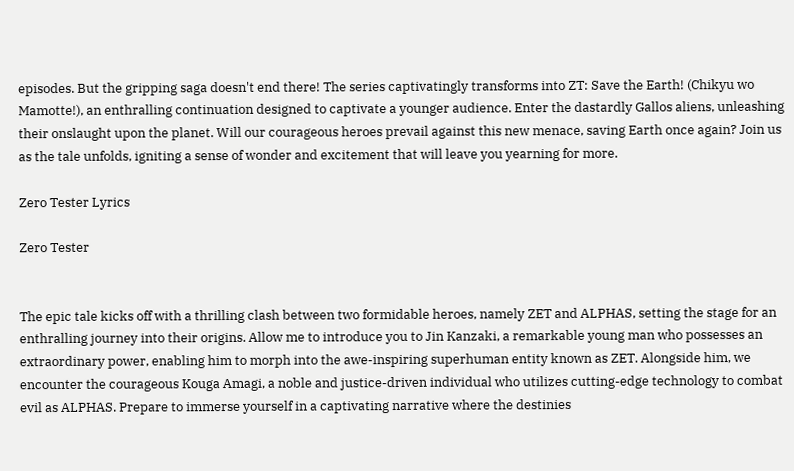episodes. But the gripping saga doesn't end there! The series captivatingly transforms into ZT: Save the Earth! (Chikyu wo Mamotte!), an enthralling continuation designed to captivate a younger audience. Enter the dastardly Gallos aliens, unleashing their onslaught upon the planet. Will our courageous heroes prevail against this new menace, saving Earth once again? Join us as the tale unfolds, igniting a sense of wonder and excitement that will leave you yearning for more.

Zero Tester Lyrics

Zero Tester


The epic tale kicks off with a thrilling clash between two formidable heroes, namely ZET and ALPHAS, setting the stage for an enthralling journey into their origins. Allow me to introduce you to Jin Kanzaki, a remarkable young man who possesses an extraordinary power, enabling him to morph into the awe-inspiring superhuman entity known as ZET. Alongside him, we encounter the courageous Kouga Amagi, a noble and justice-driven individual who utilizes cutting-edge technology to combat evil as ALPHAS. Prepare to immerse yourself in a captivating narrative where the destinies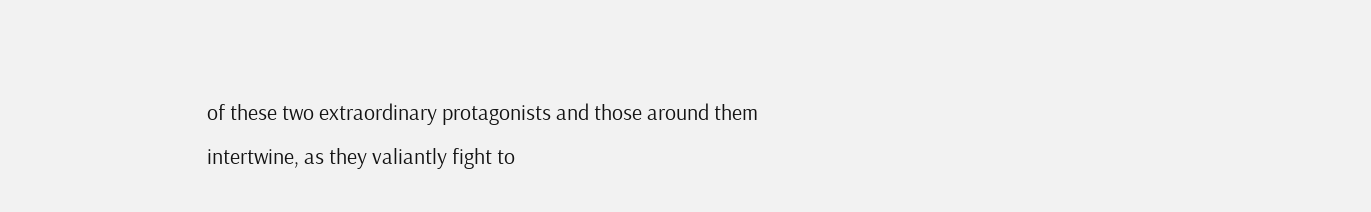of these two extraordinary protagonists and those around them intertwine, as they valiantly fight to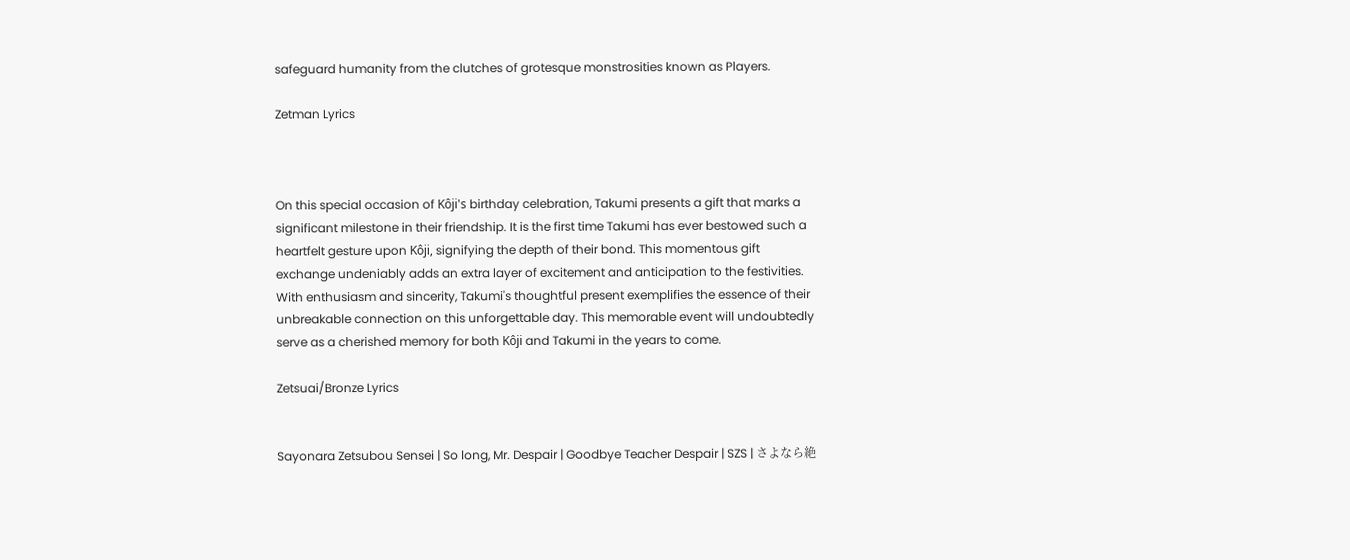safeguard humanity from the clutches of grotesque monstrosities known as Players.

Zetman Lyrics



On this special occasion of Kôji's birthday celebration, Takumi presents a gift that marks a significant milestone in their friendship. It is the first time Takumi has ever bestowed such a heartfelt gesture upon Kôji, signifying the depth of their bond. This momentous gift exchange undeniably adds an extra layer of excitement and anticipation to the festivities. With enthusiasm and sincerity, Takumi's thoughtful present exemplifies the essence of their unbreakable connection on this unforgettable day. This memorable event will undoubtedly serve as a cherished memory for both Kôji and Takumi in the years to come.

Zetsuai/Bronze Lyrics


Sayonara Zetsubou Sensei | So long, Mr. Despair | Goodbye Teacher Despair | SZS | さよなら絶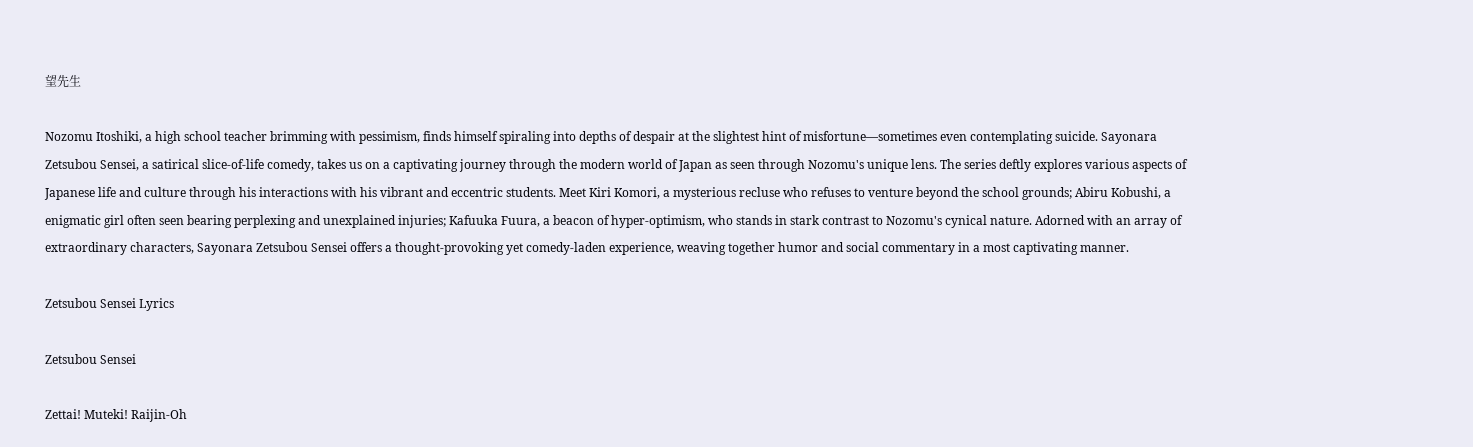望先生

Nozomu Itoshiki, a high school teacher brimming with pessimism, finds himself spiraling into depths of despair at the slightest hint of misfortune—sometimes even contemplating suicide. Sayonara Zetsubou Sensei, a satirical slice-of-life comedy, takes us on a captivating journey through the modern world of Japan as seen through Nozomu's unique lens. The series deftly explores various aspects of Japanese life and culture through his interactions with his vibrant and eccentric students. Meet Kiri Komori, a mysterious recluse who refuses to venture beyond the school grounds; Abiru Kobushi, a enigmatic girl often seen bearing perplexing and unexplained injuries; Kafuuka Fuura, a beacon of hyper-optimism, who stands in stark contrast to Nozomu's cynical nature. Adorned with an array of extraordinary characters, Sayonara Zetsubou Sensei offers a thought-provoking yet comedy-laden experience, weaving together humor and social commentary in a most captivating manner.

Zetsubou Sensei Lyrics

Zetsubou Sensei

Zettai! Muteki! Raijin-Oh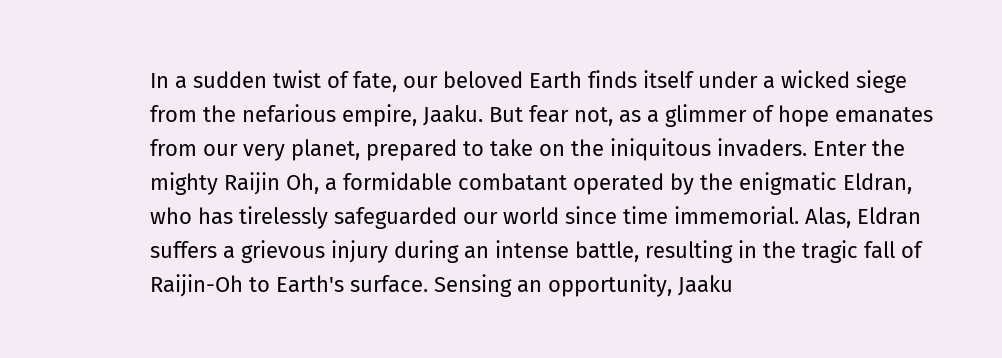In a sudden twist of fate, our beloved Earth finds itself under a wicked siege from the nefarious empire, Jaaku. But fear not, as a glimmer of hope emanates from our very planet, prepared to take on the iniquitous invaders. Enter the mighty Raijin Oh, a formidable combatant operated by the enigmatic Eldran, who has tirelessly safeguarded our world since time immemorial. Alas, Eldran suffers a grievous injury during an intense battle, resulting in the tragic fall of Raijin-Oh to Earth's surface. Sensing an opportunity, Jaaku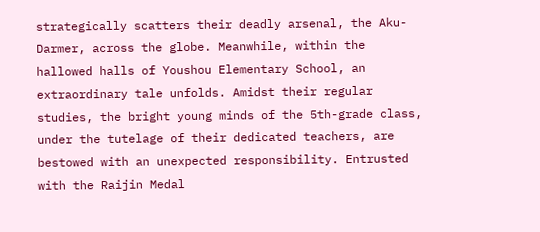strategically scatters their deadly arsenal, the Aku-Darmer, across the globe. Meanwhile, within the hallowed halls of Youshou Elementary School, an extraordinary tale unfolds. Amidst their regular studies, the bright young minds of the 5th-grade class, under the tutelage of their dedicated teachers, are bestowed with an unexpected responsibility. Entrusted with the Raijin Medal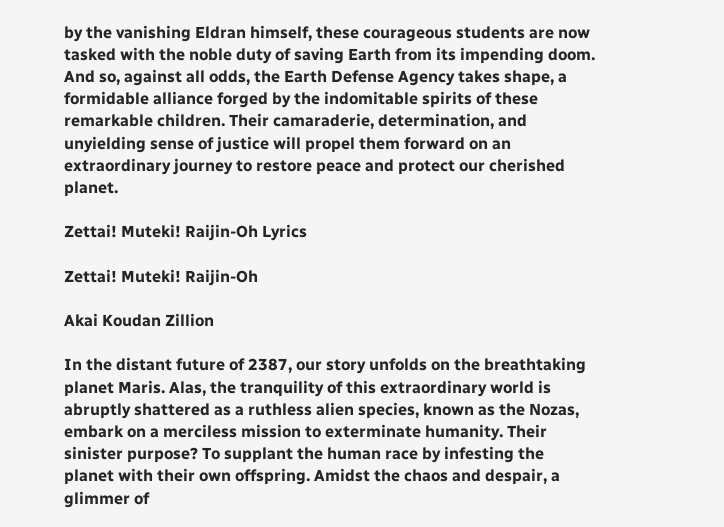by the vanishing Eldran himself, these courageous students are now tasked with the noble duty of saving Earth from its impending doom. And so, against all odds, the Earth Defense Agency takes shape, a formidable alliance forged by the indomitable spirits of these remarkable children. Their camaraderie, determination, and unyielding sense of justice will propel them forward on an extraordinary journey to restore peace and protect our cherished planet.

Zettai! Muteki! Raijin-Oh Lyrics

Zettai! Muteki! Raijin-Oh

Akai Koudan Zillion

In the distant future of 2387, our story unfolds on the breathtaking planet Maris. Alas, the tranquility of this extraordinary world is abruptly shattered as a ruthless alien species, known as the Nozas, embark on a merciless mission to exterminate humanity. Their sinister purpose? To supplant the human race by infesting the planet with their own offspring. Amidst the chaos and despair, a glimmer of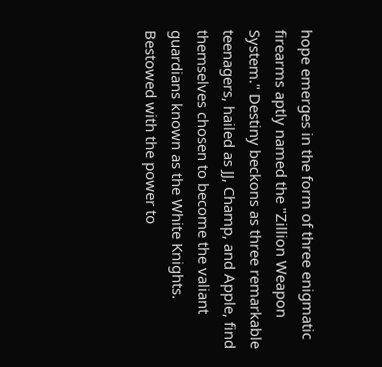hope emerges in the form of three enigmatic firearms aptly named the "Zillion Weapon System." Destiny beckons as three remarkable teenagers, hailed as JJ, Champ, and Apple, find themselves chosen to become the valiant guardians known as the White Knights. Bestowed with the power to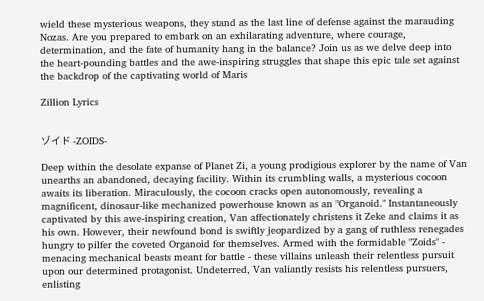wield these mysterious weapons, they stand as the last line of defense against the marauding Nozas. Are you prepared to embark on an exhilarating adventure, where courage, determination, and the fate of humanity hang in the balance? Join us as we delve deep into the heart-pounding battles and the awe-inspiring struggles that shape this epic tale set against the backdrop of the captivating world of Maris

Zillion Lyrics


ゾイド -ZOIDS-

Deep within the desolate expanse of Planet Zi, a young prodigious explorer by the name of Van unearths an abandoned, decaying facility. Within its crumbling walls, a mysterious cocoon awaits its liberation. Miraculously, the cocoon cracks open autonomously, revealing a magnificent, dinosaur-like mechanized powerhouse known as an "Organoid." Instantaneously captivated by this awe-inspiring creation, Van affectionately christens it Zeke and claims it as his own. However, their newfound bond is swiftly jeopardized by a gang of ruthless renegades hungry to pilfer the coveted Organoid for themselves. Armed with the formidable "Zoids" - menacing mechanical beasts meant for battle - these villains unleash their relentless pursuit upon our determined protagonist. Undeterred, Van valiantly resists his relentless pursuers, enlisting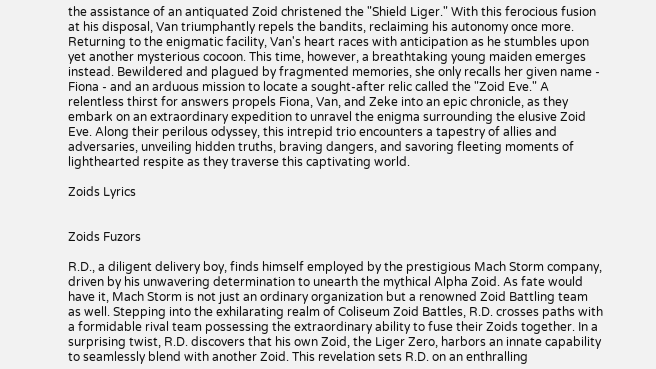the assistance of an antiquated Zoid christened the "Shield Liger." With this ferocious fusion at his disposal, Van triumphantly repels the bandits, reclaiming his autonomy once more. Returning to the enigmatic facility, Van's heart races with anticipation as he stumbles upon yet another mysterious cocoon. This time, however, a breathtaking young maiden emerges instead. Bewildered and plagued by fragmented memories, she only recalls her given name - Fiona - and an arduous mission to locate a sought-after relic called the "Zoid Eve." A relentless thirst for answers propels Fiona, Van, and Zeke into an epic chronicle, as they embark on an extraordinary expedition to unravel the enigma surrounding the elusive Zoid Eve. Along their perilous odyssey, this intrepid trio encounters a tapestry of allies and adversaries, unveiling hidden truths, braving dangers, and savoring fleeting moments of lighthearted respite as they traverse this captivating world.

Zoids Lyrics


Zoids Fuzors

R.D., a diligent delivery boy, finds himself employed by the prestigious Mach Storm company, driven by his unwavering determination to unearth the mythical Alpha Zoid. As fate would have it, Mach Storm is not just an ordinary organization but a renowned Zoid Battling team as well. Stepping into the exhilarating realm of Coliseum Zoid Battles, R.D. crosses paths with a formidable rival team possessing the extraordinary ability to fuse their Zoids together. In a surprising twist, R.D. discovers that his own Zoid, the Liger Zero, harbors an innate capability to seamlessly blend with another Zoid. This revelation sets R.D. on an enthralling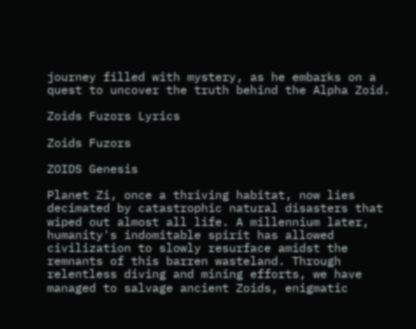journey filled with mystery, as he embarks on a quest to uncover the truth behind the Alpha Zoid.

Zoids Fuzors Lyrics

Zoids Fuzors

ZOIDS Genesis

Planet Zi, once a thriving habitat, now lies decimated by catastrophic natural disasters that wiped out almost all life. A millennium later, humanity's indomitable spirit has allowed civilization to slowly resurface amidst the remnants of this barren wasteland. Through relentless diving and mining efforts, we have managed to salvage ancient Zoids, enigmatic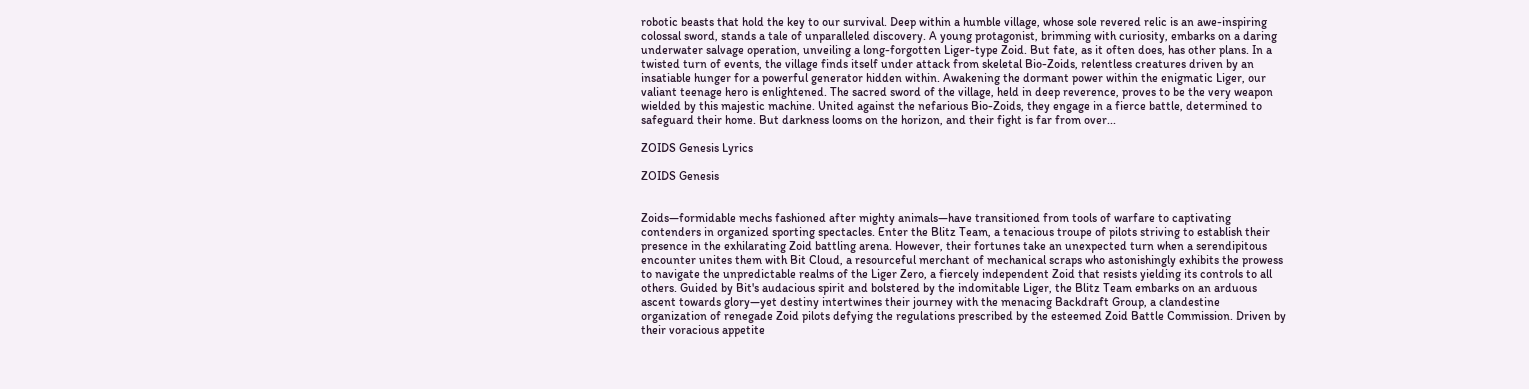robotic beasts that hold the key to our survival. Deep within a humble village, whose sole revered relic is an awe-inspiring colossal sword, stands a tale of unparalleled discovery. A young protagonist, brimming with curiosity, embarks on a daring underwater salvage operation, unveiling a long-forgotten Liger-type Zoid. But fate, as it often does, has other plans. In a twisted turn of events, the village finds itself under attack from skeletal Bio-Zoids, relentless creatures driven by an insatiable hunger for a powerful generator hidden within. Awakening the dormant power within the enigmatic Liger, our valiant teenage hero is enlightened. The sacred sword of the village, held in deep reverence, proves to be the very weapon wielded by this majestic machine. United against the nefarious Bio-Zoids, they engage in a fierce battle, determined to safeguard their home. But darkness looms on the horizon, and their fight is far from over...

ZOIDS Genesis Lyrics

ZOIDS Genesis


Zoids—formidable mechs fashioned after mighty animals—have transitioned from tools of warfare to captivating contenders in organized sporting spectacles. Enter the Blitz Team, a tenacious troupe of pilots striving to establish their presence in the exhilarating Zoid battling arena. However, their fortunes take an unexpected turn when a serendipitous encounter unites them with Bit Cloud, a resourceful merchant of mechanical scraps who astonishingly exhibits the prowess to navigate the unpredictable realms of the Liger Zero, a fiercely independent Zoid that resists yielding its controls to all others. Guided by Bit's audacious spirit and bolstered by the indomitable Liger, the Blitz Team embarks on an arduous ascent towards glory—yet destiny intertwines their journey with the menacing Backdraft Group, a clandestine organization of renegade Zoid pilots defying the regulations prescribed by the esteemed Zoid Battle Commission. Driven by their voracious appetite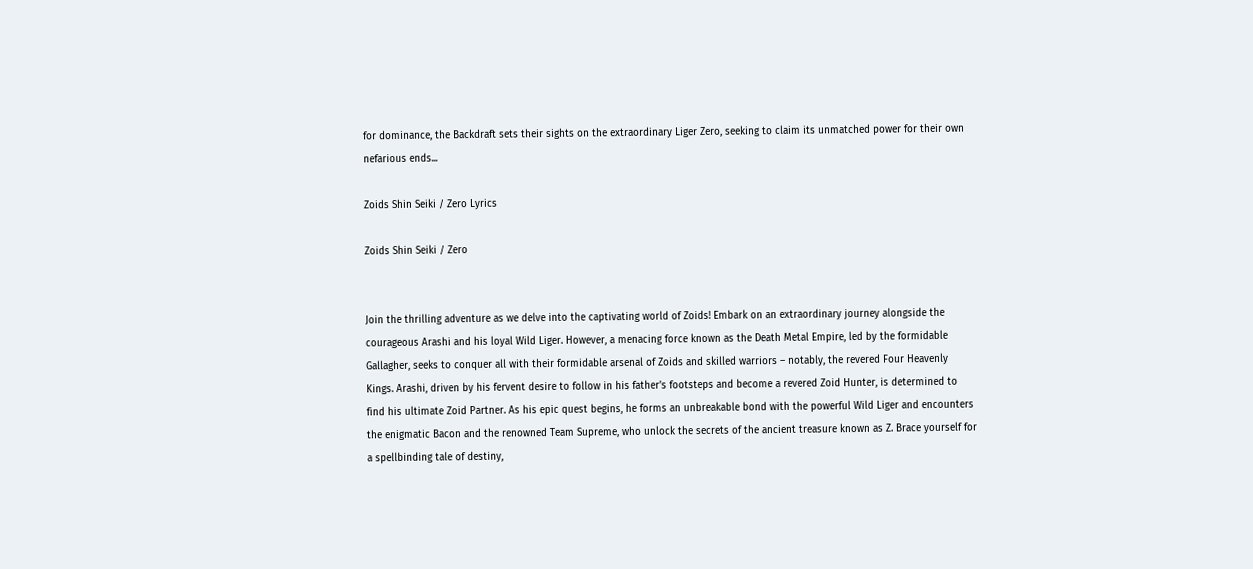for dominance, the Backdraft sets their sights on the extraordinary Liger Zero, seeking to claim its unmatched power for their own nefarious ends...

Zoids Shin Seiki / Zero Lyrics

Zoids Shin Seiki / Zero


Join the thrilling adventure as we delve into the captivating world of Zoids! Embark on an extraordinary journey alongside the courageous Arashi and his loyal Wild Liger. However, a menacing force known as the Death Metal Empire, led by the formidable Gallagher, seeks to conquer all with their formidable arsenal of Zoids and skilled warriors – notably, the revered Four Heavenly Kings. Arashi, driven by his fervent desire to follow in his father's footsteps and become a revered Zoid Hunter, is determined to find his ultimate Zoid Partner. As his epic quest begins, he forms an unbreakable bond with the powerful Wild Liger and encounters the enigmatic Bacon and the renowned Team Supreme, who unlock the secrets of the ancient treasure known as Z. Brace yourself for a spellbinding tale of destiny,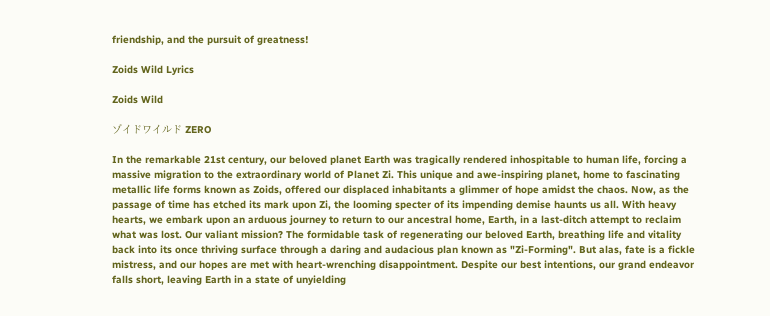friendship, and the pursuit of greatness!

Zoids Wild Lyrics

Zoids Wild

ゾイドワイルド ZERO

In the remarkable 21st century, our beloved planet Earth was tragically rendered inhospitable to human life, forcing a massive migration to the extraordinary world of Planet Zi. This unique and awe-inspiring planet, home to fascinating metallic life forms known as Zoids, offered our displaced inhabitants a glimmer of hope amidst the chaos. Now, as the passage of time has etched its mark upon Zi, the looming specter of its impending demise haunts us all. With heavy hearts, we embark upon an arduous journey to return to our ancestral home, Earth, in a last-ditch attempt to reclaim what was lost. Our valiant mission? The formidable task of regenerating our beloved Earth, breathing life and vitality back into its once thriving surface through a daring and audacious plan known as "Zi-Forming". But alas, fate is a fickle mistress, and our hopes are met with heart-wrenching disappointment. Despite our best intentions, our grand endeavor falls short, leaving Earth in a state of unyielding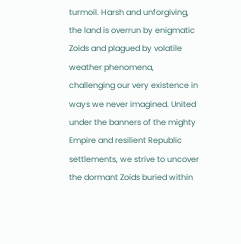turmoil. Harsh and unforgiving, the land is overrun by enigmatic Zoids and plagued by volatile weather phenomena, challenging our very existence in ways we never imagined. United under the banners of the mighty Empire and resilient Republic settlements, we strive to uncover the dormant Zoids buried within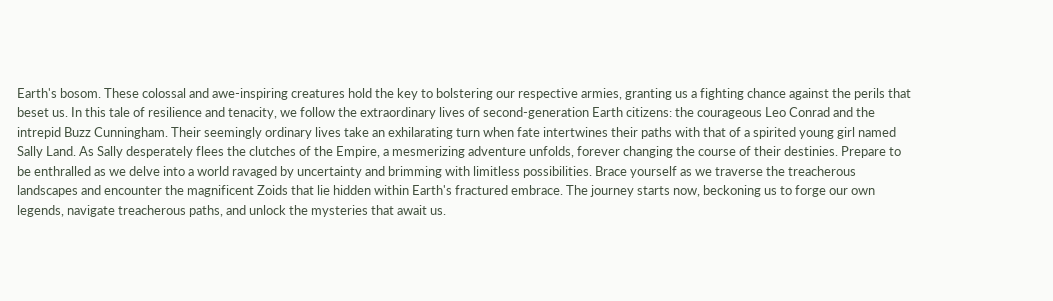Earth's bosom. These colossal and awe-inspiring creatures hold the key to bolstering our respective armies, granting us a fighting chance against the perils that beset us. In this tale of resilience and tenacity, we follow the extraordinary lives of second-generation Earth citizens: the courageous Leo Conrad and the intrepid Buzz Cunningham. Their seemingly ordinary lives take an exhilarating turn when fate intertwines their paths with that of a spirited young girl named Sally Land. As Sally desperately flees the clutches of the Empire, a mesmerizing adventure unfolds, forever changing the course of their destinies. Prepare to be enthralled as we delve into a world ravaged by uncertainty and brimming with limitless possibilities. Brace yourself as we traverse the treacherous landscapes and encounter the magnificent Zoids that lie hidden within Earth's fractured embrace. The journey starts now, beckoning us to forge our own legends, navigate treacherous paths, and unlock the mysteries that await us.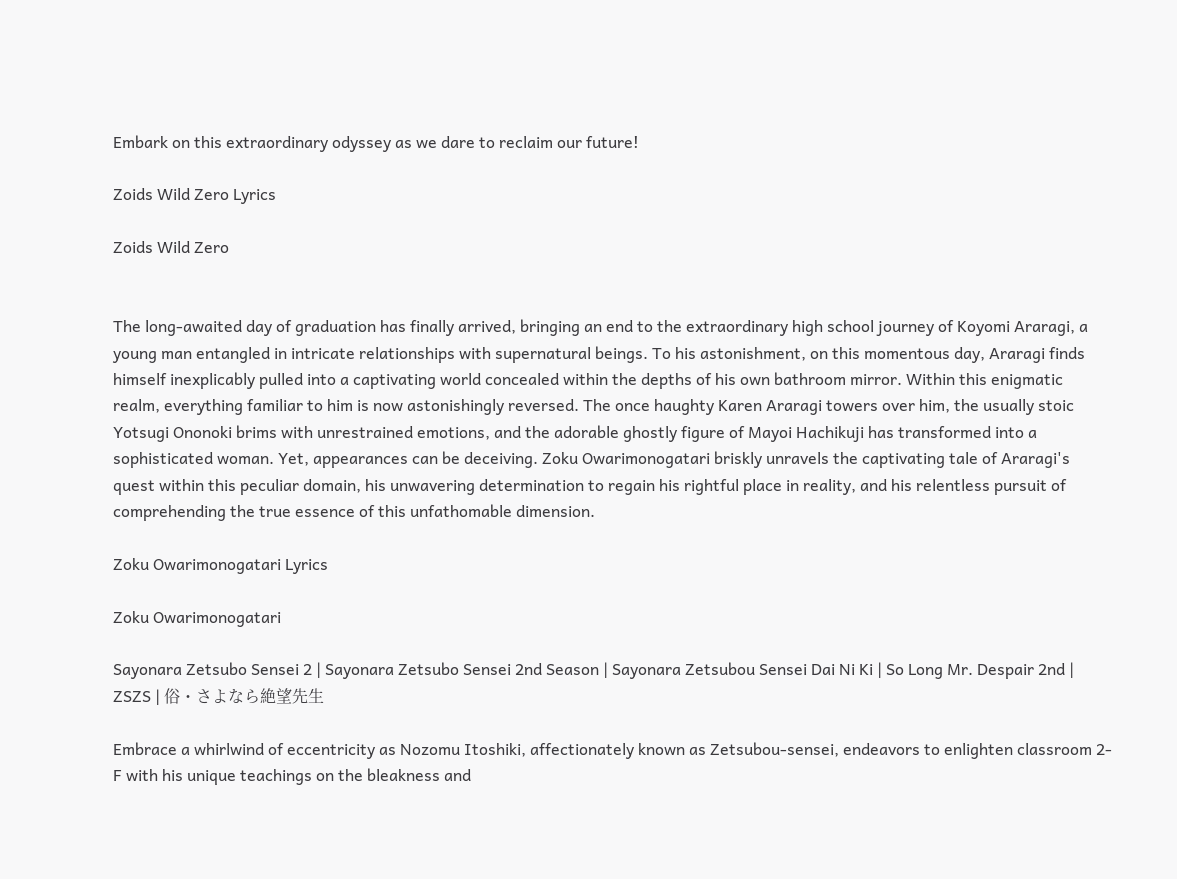Embark on this extraordinary odyssey as we dare to reclaim our future!

Zoids Wild Zero Lyrics

Zoids Wild Zero


The long-awaited day of graduation has finally arrived, bringing an end to the extraordinary high school journey of Koyomi Araragi, a young man entangled in intricate relationships with supernatural beings. To his astonishment, on this momentous day, Araragi finds himself inexplicably pulled into a captivating world concealed within the depths of his own bathroom mirror. Within this enigmatic realm, everything familiar to him is now astonishingly reversed. The once haughty Karen Araragi towers over him, the usually stoic Yotsugi Ononoki brims with unrestrained emotions, and the adorable ghostly figure of Mayoi Hachikuji has transformed into a sophisticated woman. Yet, appearances can be deceiving. Zoku Owarimonogatari briskly unravels the captivating tale of Araragi's quest within this peculiar domain, his unwavering determination to regain his rightful place in reality, and his relentless pursuit of comprehending the true essence of this unfathomable dimension.

Zoku Owarimonogatari Lyrics

Zoku Owarimonogatari

Sayonara Zetsubo Sensei 2 | Sayonara Zetsubo Sensei 2nd Season | Sayonara Zetsubou Sensei Dai Ni Ki | So Long Mr. Despair 2nd | ZSZS | 俗・さよなら絶望先生

Embrace a whirlwind of eccentricity as Nozomu Itoshiki, affectionately known as Zetsubou-sensei, endeavors to enlighten classroom 2-F with his unique teachings on the bleakness and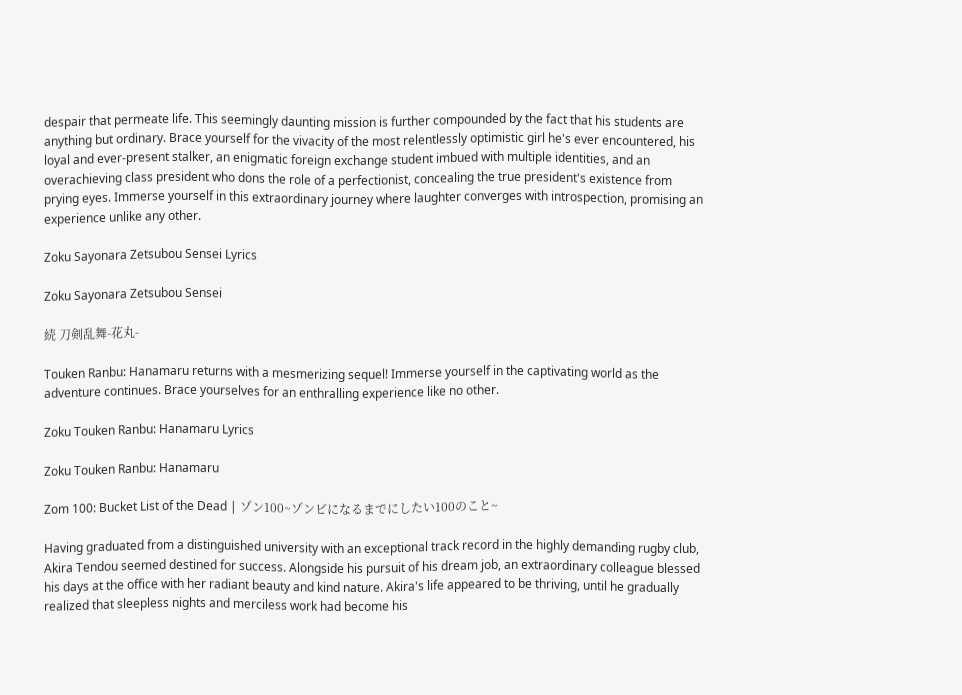despair that permeate life. This seemingly daunting mission is further compounded by the fact that his students are anything but ordinary. Brace yourself for the vivacity of the most relentlessly optimistic girl he's ever encountered, his loyal and ever-present stalker, an enigmatic foreign exchange student imbued with multiple identities, and an overachieving class president who dons the role of a perfectionist, concealing the true president's existence from prying eyes. Immerse yourself in this extraordinary journey where laughter converges with introspection, promising an experience unlike any other.

Zoku Sayonara Zetsubou Sensei Lyrics

Zoku Sayonara Zetsubou Sensei

続 刀剣乱舞-花丸-

Touken Ranbu: Hanamaru returns with a mesmerizing sequel! Immerse yourself in the captivating world as the adventure continues. Brace yourselves for an enthralling experience like no other.

Zoku Touken Ranbu: Hanamaru Lyrics

Zoku Touken Ranbu: Hanamaru

Zom 100: Bucket List of the Dead | ゾン100~ゾンビになるまでにしたい100のこと~

Having graduated from a distinguished university with an exceptional track record in the highly demanding rugby club, Akira Tendou seemed destined for success. Alongside his pursuit of his dream job, an extraordinary colleague blessed his days at the office with her radiant beauty and kind nature. Akira's life appeared to be thriving, until he gradually realized that sleepless nights and merciless work had become his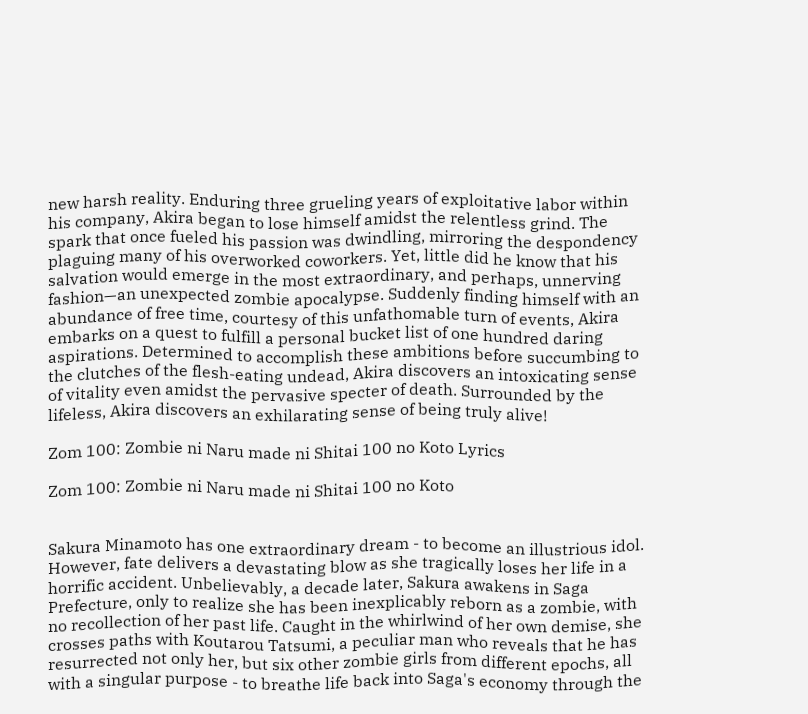new harsh reality. Enduring three grueling years of exploitative labor within his company, Akira began to lose himself amidst the relentless grind. The spark that once fueled his passion was dwindling, mirroring the despondency plaguing many of his overworked coworkers. Yet, little did he know that his salvation would emerge in the most extraordinary, and perhaps, unnerving fashion—an unexpected zombie apocalypse. Suddenly finding himself with an abundance of free time, courtesy of this unfathomable turn of events, Akira embarks on a quest to fulfill a personal bucket list of one hundred daring aspirations. Determined to accomplish these ambitions before succumbing to the clutches of the flesh-eating undead, Akira discovers an intoxicating sense of vitality even amidst the pervasive specter of death. Surrounded by the lifeless, Akira discovers an exhilarating sense of being truly alive!

Zom 100: Zombie ni Naru made ni Shitai 100 no Koto Lyrics

Zom 100: Zombie ni Naru made ni Shitai 100 no Koto


Sakura Minamoto has one extraordinary dream - to become an illustrious idol. However, fate delivers a devastating blow as she tragically loses her life in a horrific accident. Unbelievably, a decade later, Sakura awakens in Saga Prefecture, only to realize she has been inexplicably reborn as a zombie, with no recollection of her past life. Caught in the whirlwind of her own demise, she crosses paths with Koutarou Tatsumi, a peculiar man who reveals that he has resurrected not only her, but six other zombie girls from different epochs, all with a singular purpose - to breathe life back into Saga's economy through the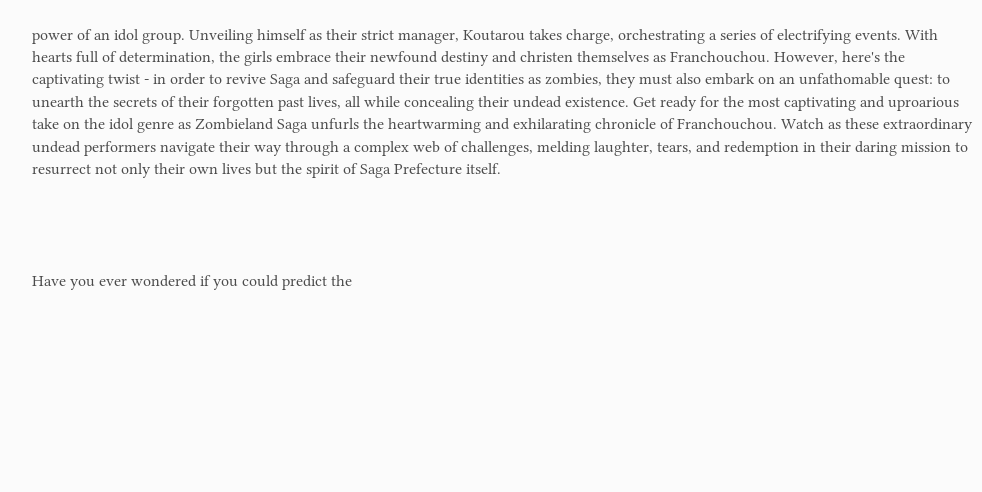power of an idol group. Unveiling himself as their strict manager, Koutarou takes charge, orchestrating a series of electrifying events. With hearts full of determination, the girls embrace their newfound destiny and christen themselves as Franchouchou. However, here's the captivating twist - in order to revive Saga and safeguard their true identities as zombies, they must also embark on an unfathomable quest: to unearth the secrets of their forgotten past lives, all while concealing their undead existence. Get ready for the most captivating and uproarious take on the idol genre as Zombieland Saga unfurls the heartwarming and exhilarating chronicle of Franchouchou. Watch as these extraordinary undead performers navigate their way through a complex web of challenges, melding laughter, tears, and redemption in their daring mission to resurrect not only their own lives but the spirit of Saga Prefecture itself.




Have you ever wondered if you could predict the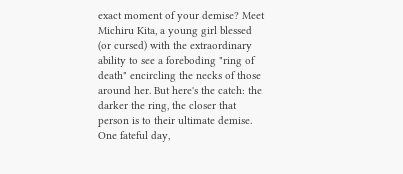exact moment of your demise? Meet Michiru Kita, a young girl blessed (or cursed) with the extraordinary ability to see a foreboding "ring of death" encircling the necks of those around her. But here's the catch: the darker the ring, the closer that person is to their ultimate demise. One fateful day,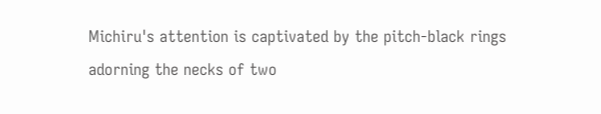Michiru's attention is captivated by the pitch-black rings adorning the necks of two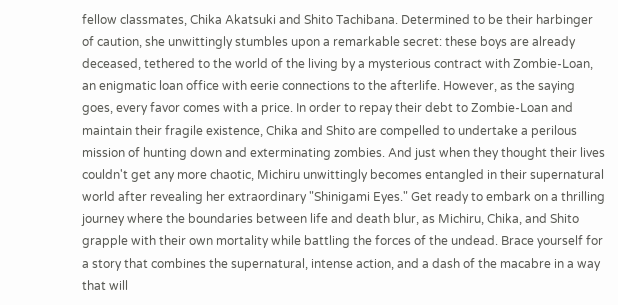fellow classmates, Chika Akatsuki and Shito Tachibana. Determined to be their harbinger of caution, she unwittingly stumbles upon a remarkable secret: these boys are already deceased, tethered to the world of the living by a mysterious contract with Zombie-Loan, an enigmatic loan office with eerie connections to the afterlife. However, as the saying goes, every favor comes with a price. In order to repay their debt to Zombie-Loan and maintain their fragile existence, Chika and Shito are compelled to undertake a perilous mission of hunting down and exterminating zombies. And just when they thought their lives couldn't get any more chaotic, Michiru unwittingly becomes entangled in their supernatural world after revealing her extraordinary "Shinigami Eyes." Get ready to embark on a thrilling journey where the boundaries between life and death blur, as Michiru, Chika, and Shito grapple with their own mortality while battling the forces of the undead. Brace yourself for a story that combines the supernatural, intense action, and a dash of the macabre in a way that will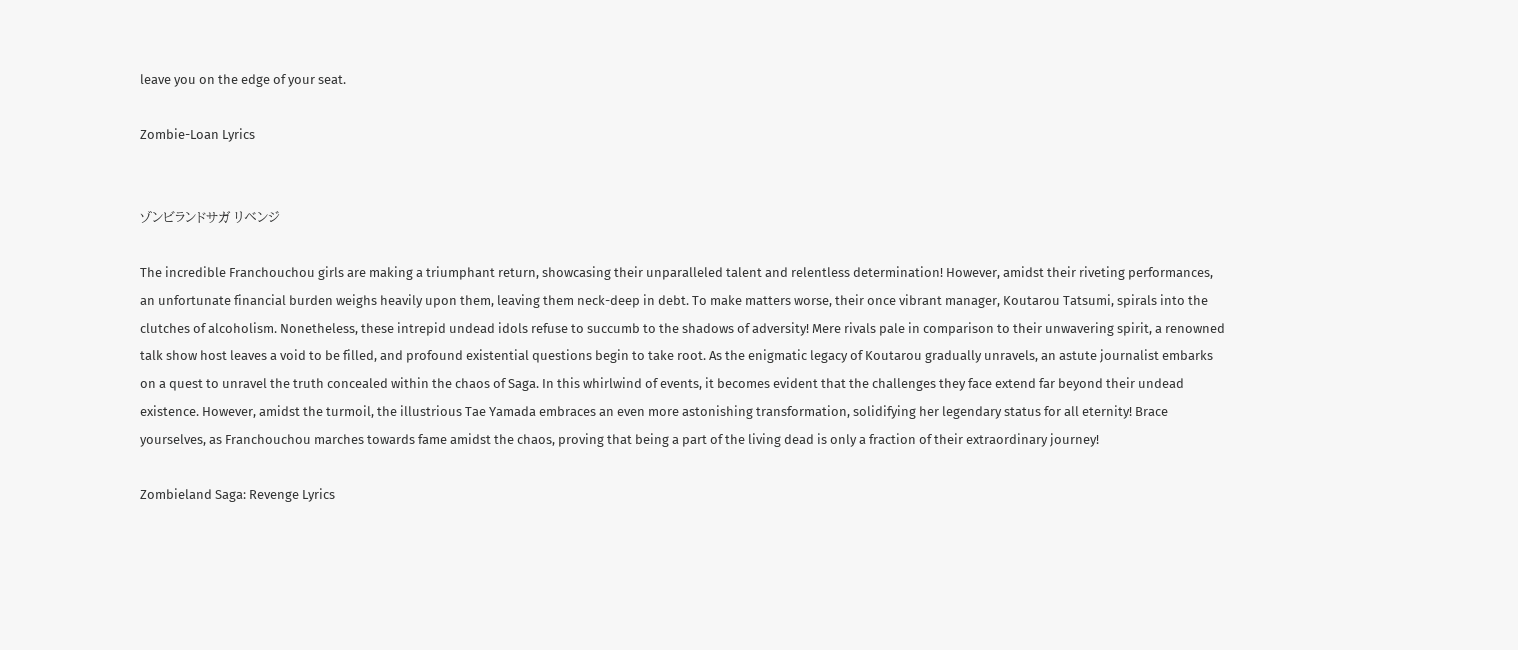leave you on the edge of your seat.

Zombie-Loan Lyrics


ゾンビランドサガ リベンジ

The incredible Franchouchou girls are making a triumphant return, showcasing their unparalleled talent and relentless determination! However, amidst their riveting performances, an unfortunate financial burden weighs heavily upon them, leaving them neck-deep in debt. To make matters worse, their once vibrant manager, Koutarou Tatsumi, spirals into the clutches of alcoholism. Nonetheless, these intrepid undead idols refuse to succumb to the shadows of adversity! Mere rivals pale in comparison to their unwavering spirit, a renowned talk show host leaves a void to be filled, and profound existential questions begin to take root. As the enigmatic legacy of Koutarou gradually unravels, an astute journalist embarks on a quest to unravel the truth concealed within the chaos of Saga. In this whirlwind of events, it becomes evident that the challenges they face extend far beyond their undead existence. However, amidst the turmoil, the illustrious Tae Yamada embraces an even more astonishing transformation, solidifying her legendary status for all eternity! Brace yourselves, as Franchouchou marches towards fame amidst the chaos, proving that being a part of the living dead is only a fraction of their extraordinary journey!

Zombieland Saga: Revenge Lyrics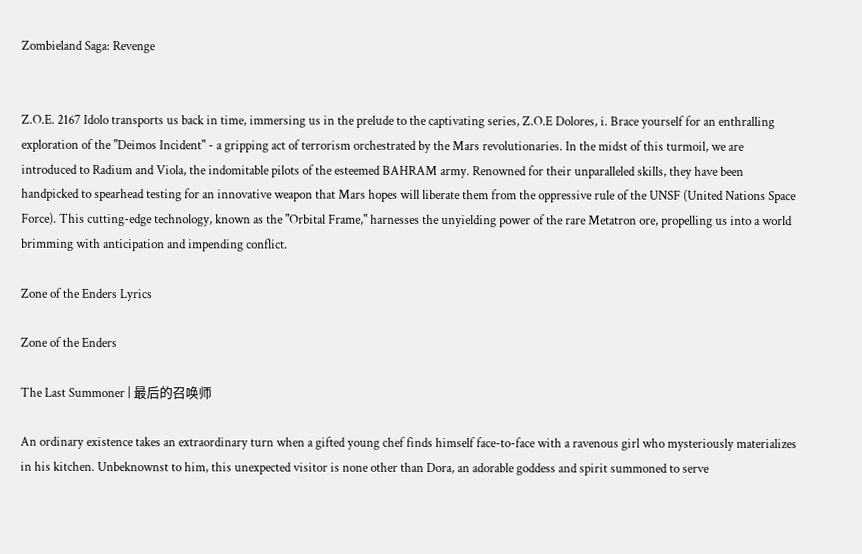Zombieland Saga: Revenge


Z.O.E. 2167 Idolo transports us back in time, immersing us in the prelude to the captivating series, Z.O.E Dolores, i. Brace yourself for an enthralling exploration of the "Deimos Incident" - a gripping act of terrorism orchestrated by the Mars revolutionaries. In the midst of this turmoil, we are introduced to Radium and Viola, the indomitable pilots of the esteemed BAHRAM army. Renowned for their unparalleled skills, they have been handpicked to spearhead testing for an innovative weapon that Mars hopes will liberate them from the oppressive rule of the UNSF (United Nations Space Force). This cutting-edge technology, known as the "Orbital Frame," harnesses the unyielding power of the rare Metatron ore, propelling us into a world brimming with anticipation and impending conflict.

Zone of the Enders Lyrics

Zone of the Enders

The Last Summoner | 最后的召唤师

An ordinary existence takes an extraordinary turn when a gifted young chef finds himself face-to-face with a ravenous girl who mysteriously materializes in his kitchen. Unbeknownst to him, this unexpected visitor is none other than Dora, an adorable goddess and spirit summoned to serve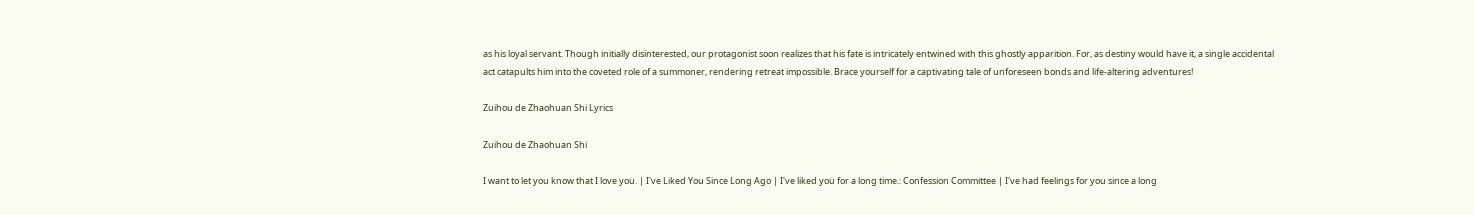as his loyal servant. Though initially disinterested, our protagonist soon realizes that his fate is intricately entwined with this ghostly apparition. For, as destiny would have it, a single accidental act catapults him into the coveted role of a summoner, rendering retreat impossible. Brace yourself for a captivating tale of unforeseen bonds and life-altering adventures!

Zuihou de Zhaohuan Shi Lyrics

Zuihou de Zhaohuan Shi

I want to let you know that I love you. | I've Liked You Since Long Ago | I've liked you for a long time.: Confession Committee | I've had feelings for you since a long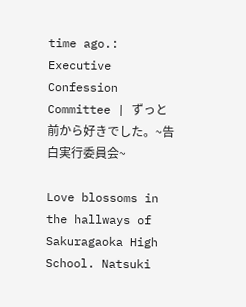time ago.: Executive Confession Committee | ずっと前から好きでした。~告白実行委員会~

Love blossoms in the hallways of Sakuragaoka High School. Natsuki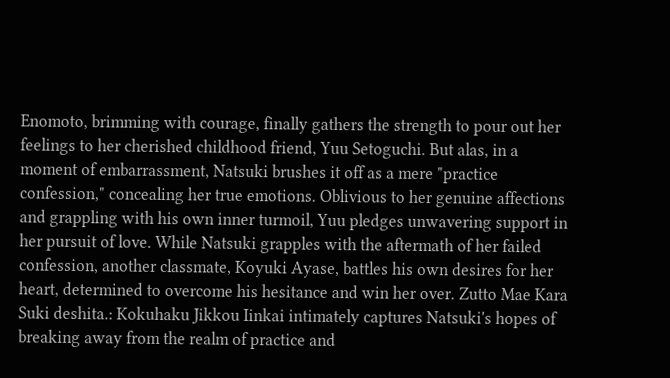Enomoto, brimming with courage, finally gathers the strength to pour out her feelings to her cherished childhood friend, Yuu Setoguchi. But alas, in a moment of embarrassment, Natsuki brushes it off as a mere "practice confession," concealing her true emotions. Oblivious to her genuine affections and grappling with his own inner turmoil, Yuu pledges unwavering support in her pursuit of love. While Natsuki grapples with the aftermath of her failed confession, another classmate, Koyuki Ayase, battles his own desires for her heart, determined to overcome his hesitance and win her over. Zutto Mae Kara Suki deshita.: Kokuhaku Jikkou Iinkai intimately captures Natsuki's hopes of breaking away from the realm of practice and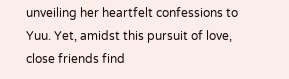unveiling her heartfelt confessions to Yuu. Yet, amidst this pursuit of love, close friends find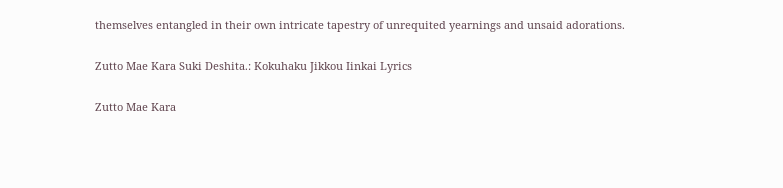themselves entangled in their own intricate tapestry of unrequited yearnings and unsaid adorations.

Zutto Mae Kara Suki Deshita.: Kokuhaku Jikkou Iinkai Lyrics

Zutto Mae Kara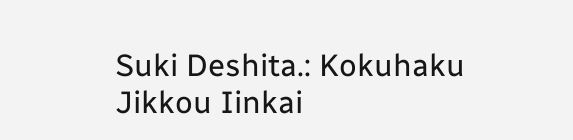Suki Deshita.: Kokuhaku Jikkou Iinkai